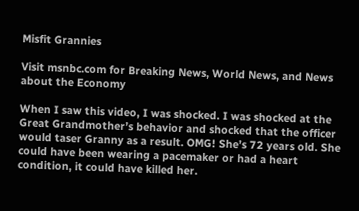Misfit Grannies

Visit msnbc.com for Breaking News, World News, and News about the Economy

When I saw this video, I was shocked. I was shocked at the Great Grandmother’s behavior and shocked that the officer would taser Granny as a result. OMG! She’s 72 years old. She could have been wearing a pacemaker or had a heart condition, it could have killed her.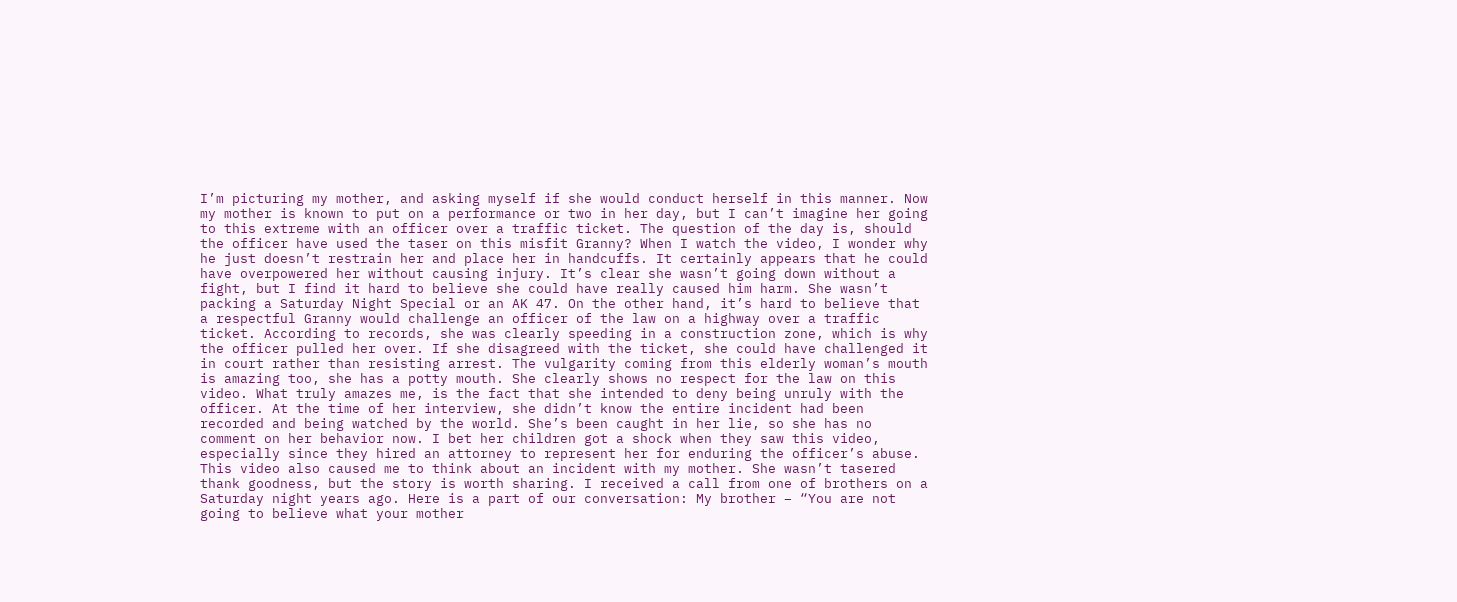I’m picturing my mother, and asking myself if she would conduct herself in this manner. Now my mother is known to put on a performance or two in her day, but I can’t imagine her going to this extreme with an officer over a traffic ticket. The question of the day is, should the officer have used the taser on this misfit Granny? When I watch the video, I wonder why he just doesn’t restrain her and place her in handcuffs. It certainly appears that he could have overpowered her without causing injury. It’s clear she wasn’t going down without a fight, but I find it hard to believe she could have really caused him harm. She wasn’t packing a Saturday Night Special or an AK 47. On the other hand, it’s hard to believe that a respectful Granny would challenge an officer of the law on a highway over a traffic ticket. According to records, she was clearly speeding in a construction zone, which is why the officer pulled her over. If she disagreed with the ticket, she could have challenged it in court rather than resisting arrest. The vulgarity coming from this elderly woman’s mouth is amazing too, she has a potty mouth. She clearly shows no respect for the law on this video. What truly amazes me, is the fact that she intended to deny being unruly with the officer. At the time of her interview, she didn’t know the entire incident had been recorded and being watched by the world. She’s been caught in her lie, so she has no comment on her behavior now. I bet her children got a shock when they saw this video, especially since they hired an attorney to represent her for enduring the officer’s abuse. This video also caused me to think about an incident with my mother. She wasn’t tasered thank goodness, but the story is worth sharing. I received a call from one of brothers on a Saturday night years ago. Here is a part of our conversation: My brother – “You are not going to believe what your mother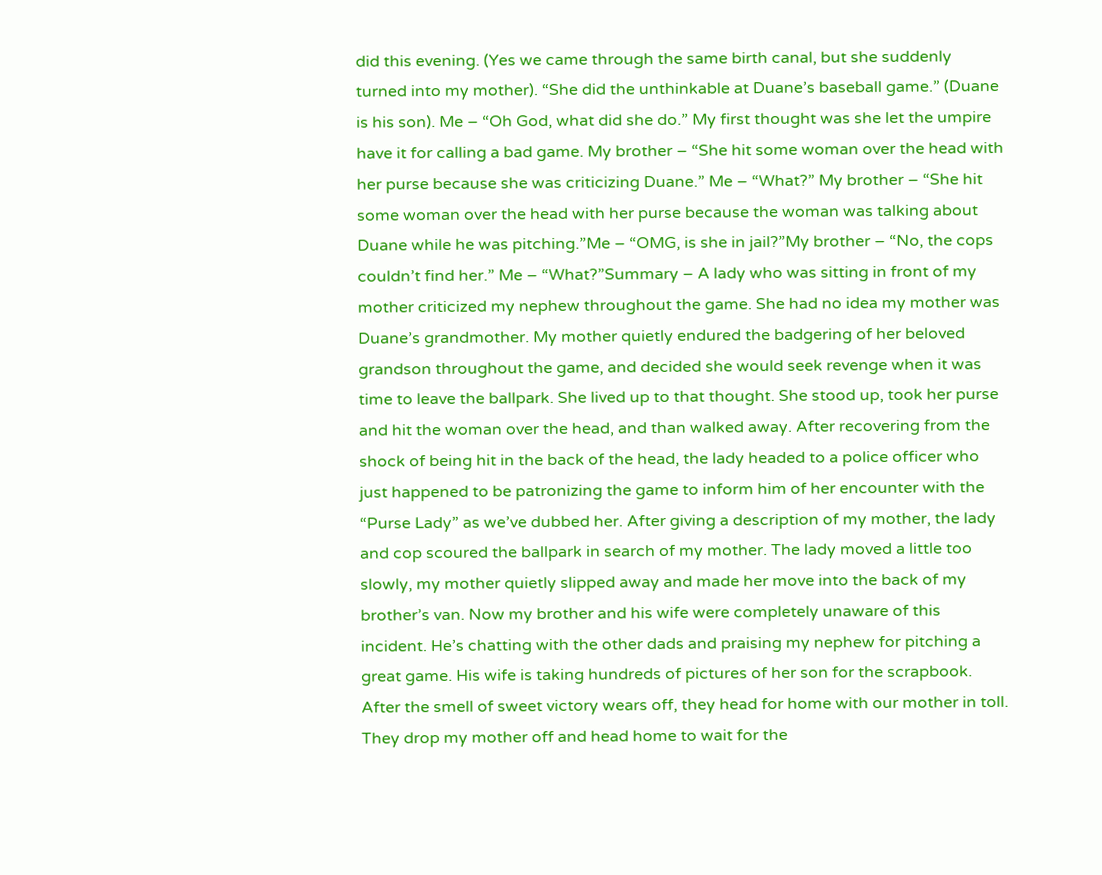did this evening. (Yes we came through the same birth canal, but she suddenly turned into my mother). “She did the unthinkable at Duane’s baseball game.” (Duane is his son). Me – “Oh God, what did she do.” My first thought was she let the umpire have it for calling a bad game. My brother – “She hit some woman over the head with her purse because she was criticizing Duane.” Me – “What?” My brother – “She hit some woman over the head with her purse because the woman was talking about Duane while he was pitching.”Me – “OMG, is she in jail?”My brother – “No, the cops couldn’t find her.” Me – “What?”Summary – A lady who was sitting in front of my mother criticized my nephew throughout the game. She had no idea my mother was Duane’s grandmother. My mother quietly endured the badgering of her beloved grandson throughout the game, and decided she would seek revenge when it was time to leave the ballpark. She lived up to that thought. She stood up, took her purse and hit the woman over the head, and than walked away. After recovering from the shock of being hit in the back of the head, the lady headed to a police officer who just happened to be patronizing the game to inform him of her encounter with the “Purse Lady” as we’ve dubbed her. After giving a description of my mother, the lady and cop scoured the ballpark in search of my mother. The lady moved a little too slowly, my mother quietly slipped away and made her move into the back of my brother’s van. Now my brother and his wife were completely unaware of this incident. He’s chatting with the other dads and praising my nephew for pitching a great game. His wife is taking hundreds of pictures of her son for the scrapbook. After the smell of sweet victory wears off, they head for home with our mother in toll. They drop my mother off and head home to wait for the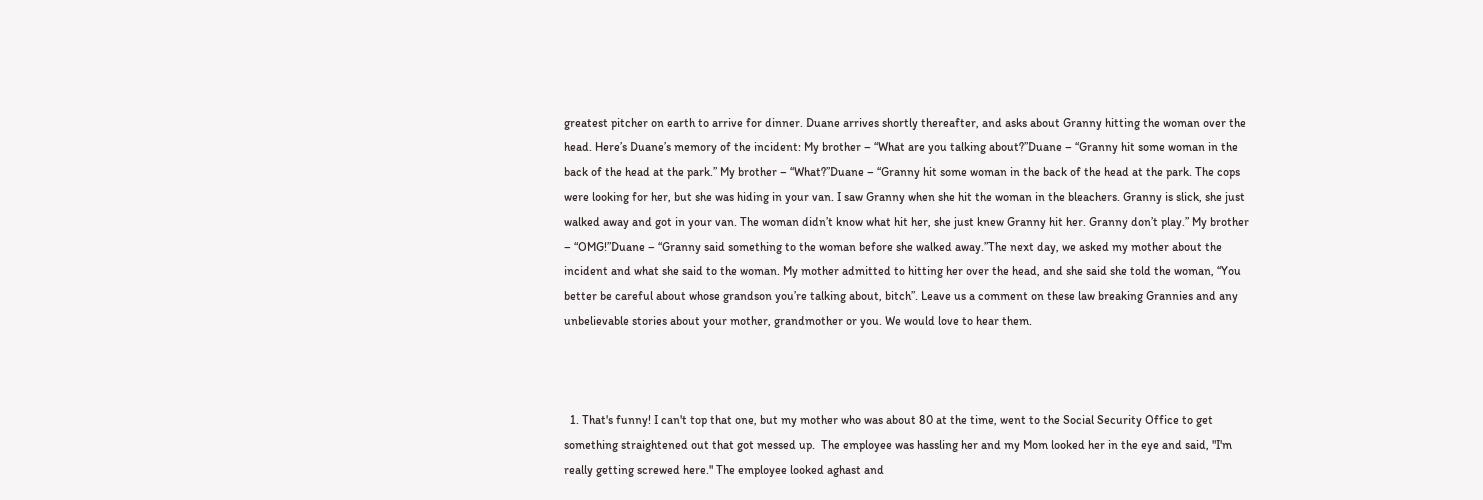greatest pitcher on earth to arrive for dinner. Duane arrives shortly thereafter, and asks about Granny hitting the woman over the head. Here’s Duane’s memory of the incident: My brother – “What are you talking about?”Duane – “Granny hit some woman in the back of the head at the park.” My brother – “What?”Duane – “Granny hit some woman in the back of the head at the park. The cops were looking for her, but she was hiding in your van. I saw Granny when she hit the woman in the bleachers. Granny is slick, she just walked away and got in your van. The woman didn’t know what hit her, she just knew Granny hit her. Granny don’t play.” My brother – “OMG!”Duane – “Granny said something to the woman before she walked away.”The next day, we asked my mother about the incident and what she said to the woman. My mother admitted to hitting her over the head, and she said she told the woman, “You better be careful about whose grandson you’re talking about, bitch”. Leave us a comment on these law breaking Grannies and any unbelievable stories about your mother, grandmother or you. We would love to hear them.



  1. That's funny! I can't top that one, but my mother who was about 80 at the time, went to the Social Security Office to get something straightened out that got messed up.  The employee was hassling her and my Mom looked her in the eye and said, "I'm really getting screwed here." The employee looked aghast and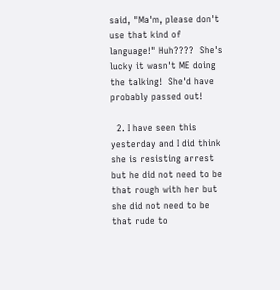said, "Ma'm, please don't use that kind of language!" Huh????  She's lucky it wasn't ME doing the talking!  She'd have probably passed out!

  2. I have seen this yesterday and I did think she is resisting arrest but he did not need to be that rough with her but she did not need to be that rude to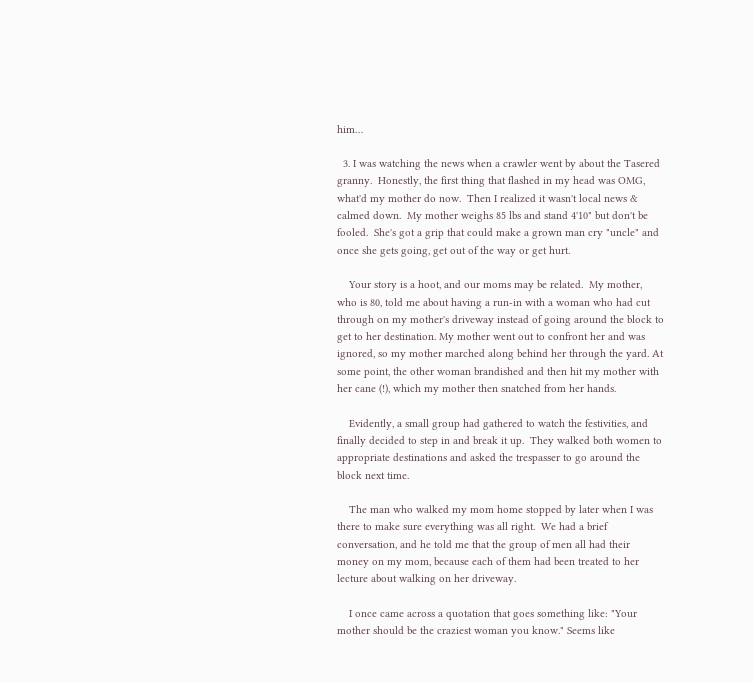him…

  3. I was watching the news when a crawler went by about the Tasered granny.  Honestly, the first thing that flashed in my head was OMG, what'd my mother do now.  Then I realized it wasn't local news & calmed down.  My mother weighs 85 lbs and stand 4'10" but don't be fooled.  She's got a grip that could make a grown man cry "uncle" and once she gets going, get out of the way or get hurt.

    Your story is a hoot, and our moms may be related.  My mother, who is 80, told me about having a run-in with a woman who had cut through on my mother's driveway instead of going around the block to get to her destination. My mother went out to confront her and was ignored, so my mother marched along behind her through the yard. At some point, the other woman brandished and then hit my mother with her cane (!), which my mother then snatched from her hands.

    Evidently, a small group had gathered to watch the festivities, and finally decided to step in and break it up.  They walked both women to appropriate destinations and asked the trespasser to go around the block next time.

    The man who walked my mom home stopped by later when I was there to make sure everything was all right.  We had a brief conversation, and he told me that the group of men all had their money on my mom, because each of them had been treated to her lecture about walking on her driveway.

    I once came across a quotation that goes something like: "Your mother should be the craziest woman you know." Seems like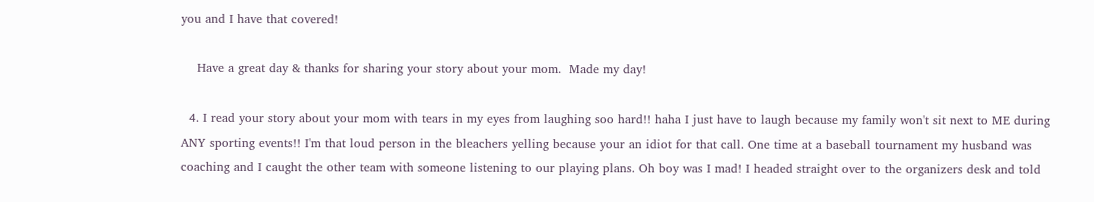you and I have that covered!

    Have a great day & thanks for sharing your story about your mom.  Made my day!

  4. I read your story about your mom with tears in my eyes from laughing soo hard!! haha I just have to laugh because my family won't sit next to ME during ANY sporting events!! I'm that loud person in the bleachers yelling because your an idiot for that call. One time at a baseball tournament my husband was coaching and I caught the other team with someone listening to our playing plans. Oh boy was I mad! I headed straight over to the organizers desk and told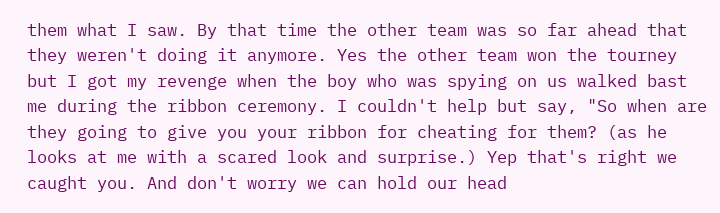them what I saw. By that time the other team was so far ahead that they weren't doing it anymore. Yes the other team won the tourney but I got my revenge when the boy who was spying on us walked bast me during the ribbon ceremony. I couldn't help but say, "So when are they going to give you your ribbon for cheating for them? (as he looks at me with a scared look and surprise.) Yep that's right we caught you. And don't worry we can hold our head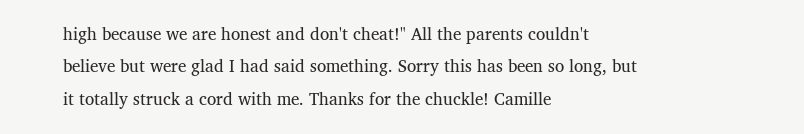high because we are honest and don't cheat!" All the parents couldn't believe but were glad I had said something. Sorry this has been so long, but it totally struck a cord with me. Thanks for the chuckle! Camille